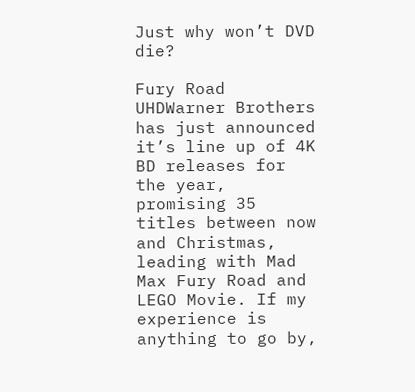Just why won’t DVD die?

Fury Road UHDWarner Brothers has just announced it’s line up of 4K BD releases for the year, promising 35 titles between now and Christmas, leading with Mad Max Fury Road and LEGO Movie. If my experience is anything to go by,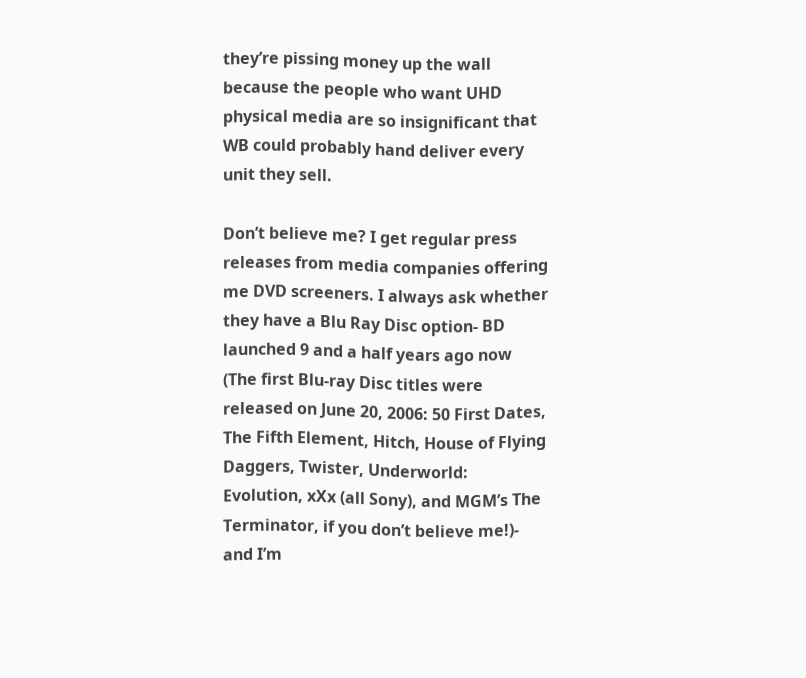they’re pissing money up the wall because the people who want UHD physical media are so insignificant that WB could probably hand deliver every unit they sell.

Don’t believe me? I get regular press releases from media companies offering me DVD screeners. I always ask whether they have a Blu Ray Disc option- BD launched 9 and a half years ago now (The first Blu-ray Disc titles were released on June 20, 2006: 50 First Dates, The Fifth Element, Hitch, House of Flying Daggers, Twister, Underworld: Evolution, xXx (all Sony), and MGM’s The Terminator, if you don’t believe me!)- and I’m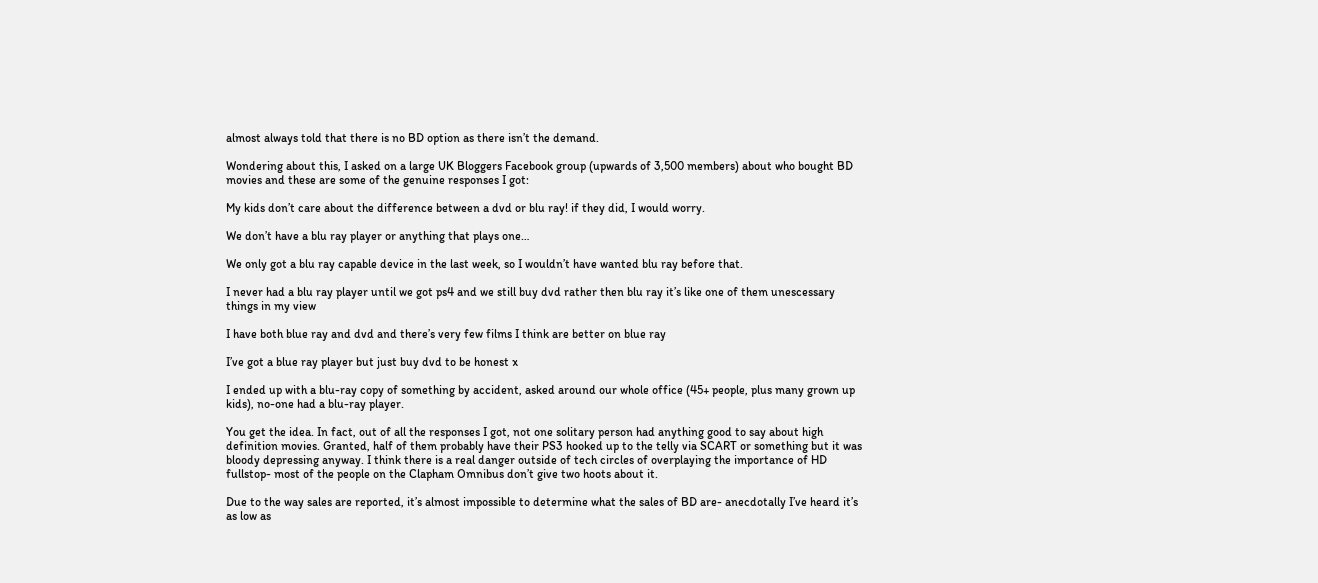almost always told that there is no BD option as there isn’t the demand.

Wondering about this, I asked on a large UK Bloggers Facebook group (upwards of 3,500 members) about who bought BD movies and these are some of the genuine responses I got:

My kids don’t care about the difference between a dvd or blu ray! if they did, I would worry.

We don’t have a blu ray player or anything that plays one…

We only got a blu ray capable device in the last week, so I wouldn’t have wanted blu ray before that.

I never had a blu ray player until we got ps4 and we still buy dvd rather then blu ray it’s like one of them unescessary things in my view

I have both blue ray and dvd and there’s very few films I think are better on blue ray

I’ve got a blue ray player but just buy dvd to be honest x

I ended up with a blu-ray copy of something by accident, asked around our whole office (45+ people, plus many grown up kids), no-one had a blu-ray player.

You get the idea. In fact, out of all the responses I got, not one solitary person had anything good to say about high definition movies. Granted, half of them probably have their PS3 hooked up to the telly via SCART or something but it was bloody depressing anyway. I think there is a real danger outside of tech circles of overplaying the importance of HD fullstop- most of the people on the Clapham Omnibus don’t give two hoots about it.

Due to the way sales are reported, it’s almost impossible to determine what the sales of BD are- anecdotally I’ve heard it’s as low as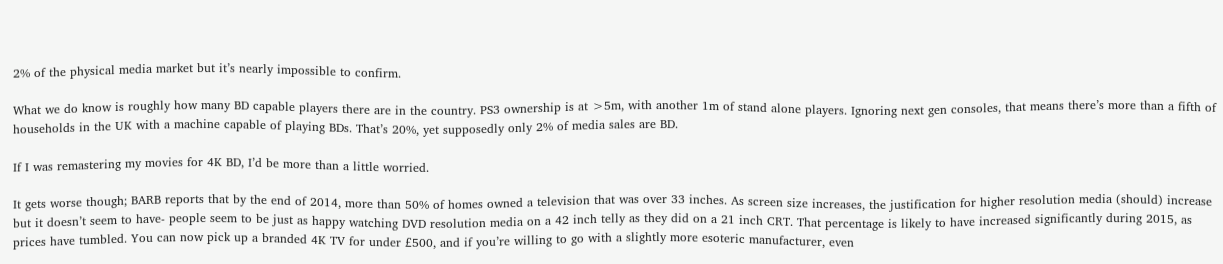2% of the physical media market but it’s nearly impossible to confirm.

What we do know is roughly how many BD capable players there are in the country. PS3 ownership is at >5m, with another 1m of stand alone players. Ignoring next gen consoles, that means there’s more than a fifth of households in the UK with a machine capable of playing BDs. That’s 20%, yet supposedly only 2% of media sales are BD.

If I was remastering my movies for 4K BD, I’d be more than a little worried.

It gets worse though; BARB reports that by the end of 2014, more than 50% of homes owned a television that was over 33 inches. As screen size increases, the justification for higher resolution media (should) increase but it doesn’t seem to have- people seem to be just as happy watching DVD resolution media on a 42 inch telly as they did on a 21 inch CRT. That percentage is likely to have increased significantly during 2015, as prices have tumbled. You can now pick up a branded 4K TV for under £500, and if you’re willing to go with a slightly more esoteric manufacturer, even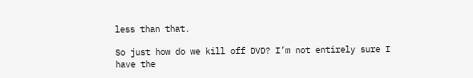less than that.

So just how do we kill off DVD? I’m not entirely sure I have the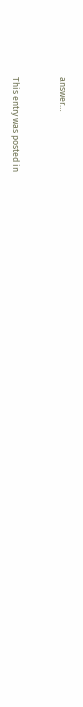answer…



This entry was posted in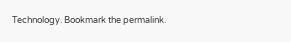Technology. Bookmark the permalink.